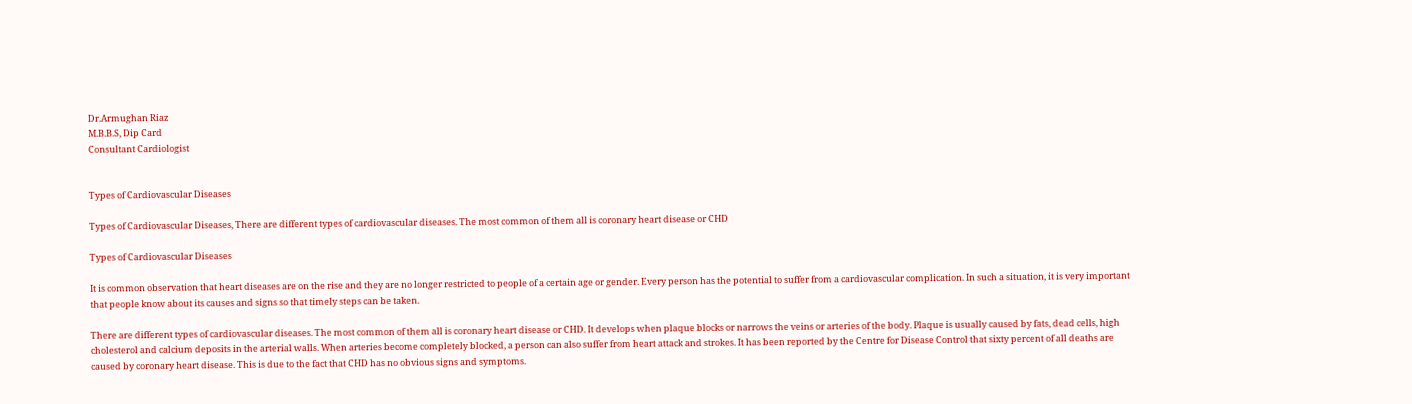Dr.Armughan Riaz
M.B.B.S, Dip Card
Consultant Cardiologist


Types of Cardiovascular Diseases

Types of Cardiovascular Diseases, There are different types of cardiovascular diseases. The most common of them all is coronary heart disease or CHD

Types of Cardiovascular Diseases

It is common observation that heart diseases are on the rise and they are no longer restricted to people of a certain age or gender. Every person has the potential to suffer from a cardiovascular complication. In such a situation, it is very important that people know about its causes and signs so that timely steps can be taken.

There are different types of cardiovascular diseases. The most common of them all is coronary heart disease or CHD. It develops when plaque blocks or narrows the veins or arteries of the body. Plaque is usually caused by fats, dead cells, high cholesterol and calcium deposits in the arterial walls. When arteries become completely blocked, a person can also suffer from heart attack and strokes. It has been reported by the Centre for Disease Control that sixty percent of all deaths are caused by coronary heart disease. This is due to the fact that CHD has no obvious signs and symptoms.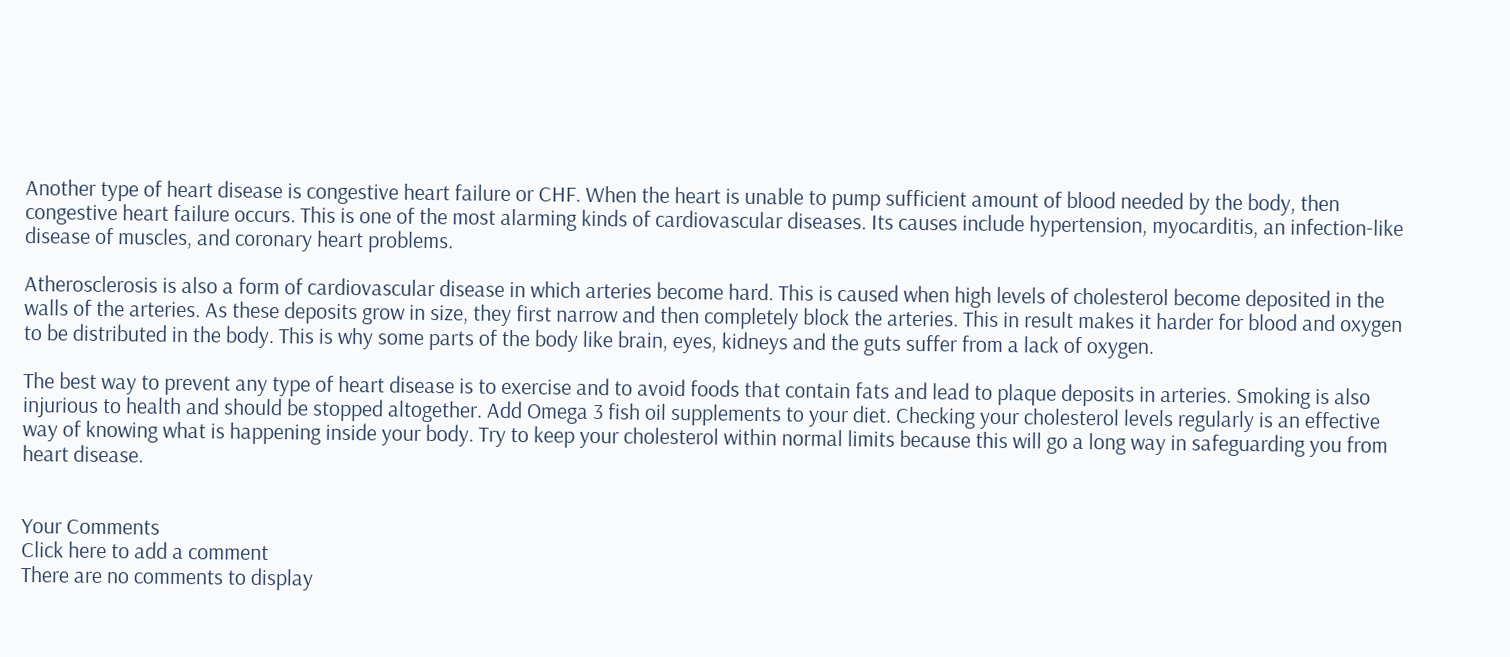Another type of heart disease is congestive heart failure or CHF. When the heart is unable to pump sufficient amount of blood needed by the body, then congestive heart failure occurs. This is one of the most alarming kinds of cardiovascular diseases. Its causes include hypertension, myocarditis, an infection-like disease of muscles, and coronary heart problems.

Atherosclerosis is also a form of cardiovascular disease in which arteries become hard. This is caused when high levels of cholesterol become deposited in the walls of the arteries. As these deposits grow in size, they first narrow and then completely block the arteries. This in result makes it harder for blood and oxygen to be distributed in the body. This is why some parts of the body like brain, eyes, kidneys and the guts suffer from a lack of oxygen.

The best way to prevent any type of heart disease is to exercise and to avoid foods that contain fats and lead to plaque deposits in arteries. Smoking is also injurious to health and should be stopped altogether. Add Omega 3 fish oil supplements to your diet. Checking your cholesterol levels regularly is an effective way of knowing what is happening inside your body. Try to keep your cholesterol within normal limits because this will go a long way in safeguarding you from heart disease.


Your Comments
Click here to add a comment
There are no comments to display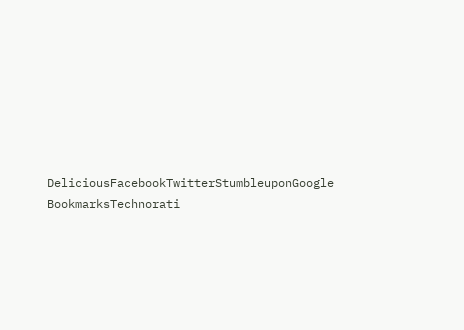DeliciousFacebookTwitterStumbleuponGoogle BookmarksTechnorati